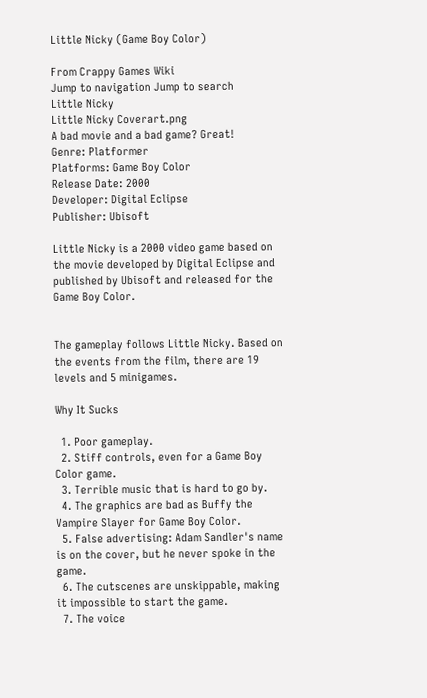Little Nicky (Game Boy Color)

From Crappy Games Wiki
Jump to navigation Jump to search
Little Nicky
Little Nicky Coverart.png
A bad movie and a bad game? Great!
Genre: Platformer
Platforms: Game Boy Color
Release Date: 2000
Developer: Digital Eclipse
Publisher: Ubisoft

Little Nicky is a 2000 video game based on the movie developed by Digital Eclipse and published by Ubisoft and released for the Game Boy Color.


The gameplay follows Little Nicky. Based on the events from the film, there are 19 levels and 5 minigames.

Why It Sucks

  1. Poor gameplay.
  2. Stiff controls, even for a Game Boy Color game.
  3. Terrible music that is hard to go by.
  4. The graphics are bad as Buffy the Vampire Slayer for Game Boy Color.
  5. False advertising: Adam Sandler's name is on the cover, but he never spoke in the game.
  6. The cutscenes are unskippable, making it impossible to start the game.
  7. The voice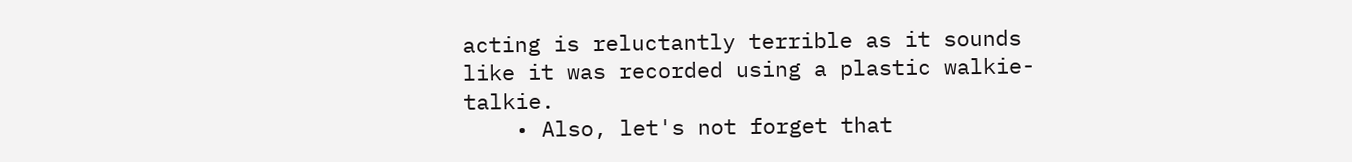acting is reluctantly terrible as it sounds like it was recorded using a plastic walkie-talkie.
    • Also, let's not forget that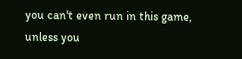you can't even run in this game, unless you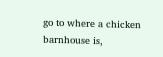go to where a chicken barnhouse is,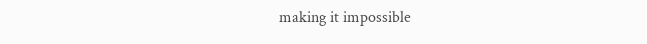making it impossible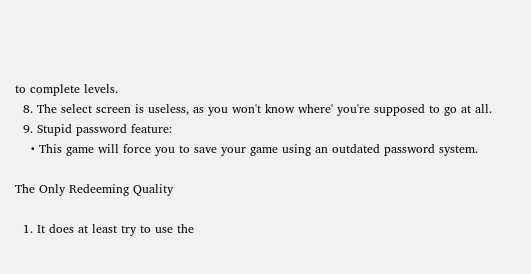to complete levels.
  8. The select screen is useless, as you won't know where' you're supposed to go at all.
  9. Stupid password feature:
    • This game will force you to save your game using an outdated password system.

The Only Redeeming Quality

  1. It does at least try to use the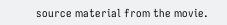source material from the movie.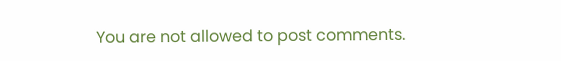You are not allowed to post comments.